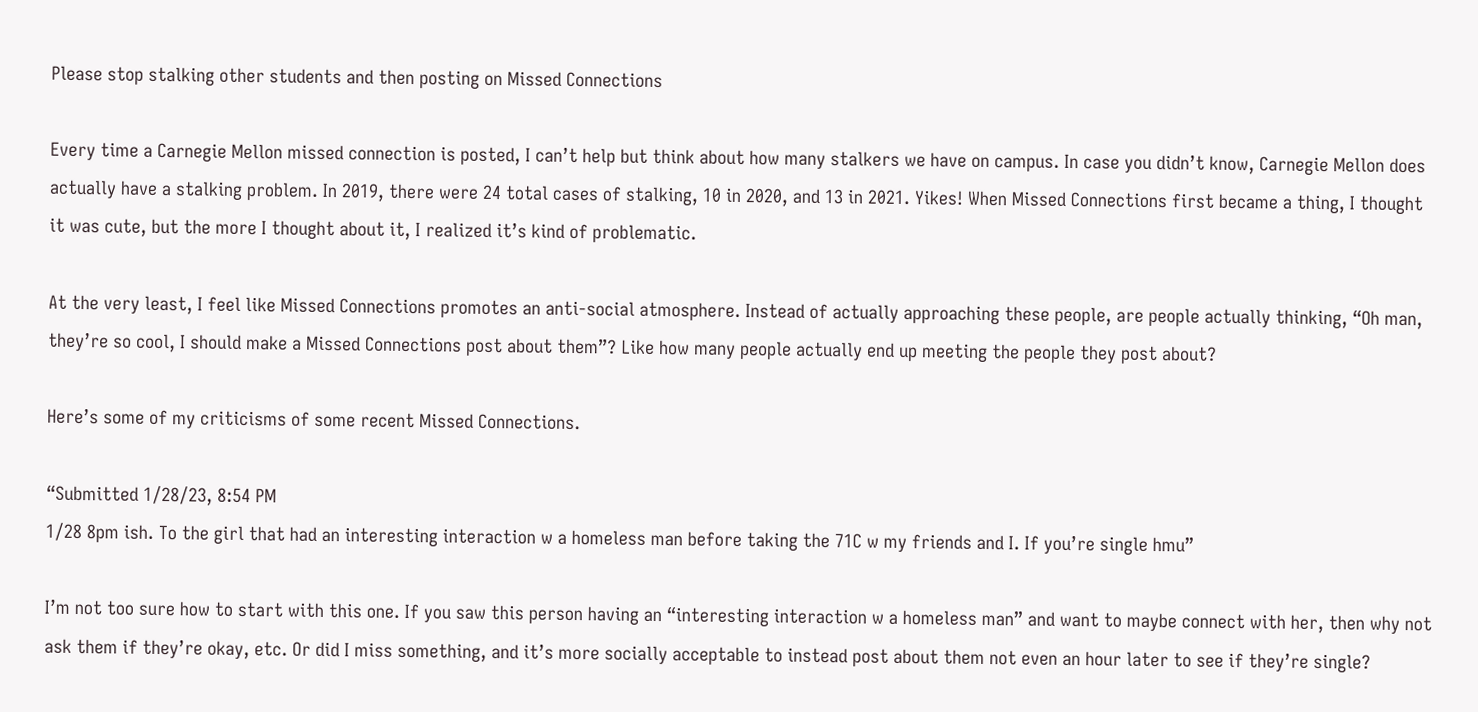Please stop stalking other students and then posting on Missed Connections

Every time a Carnegie Mellon missed connection is posted, I can’t help but think about how many stalkers we have on campus. In case you didn’t know, Carnegie Mellon does actually have a stalking problem. In 2019, there were 24 total cases of stalking, 10 in 2020, and 13 in 2021. Yikes! When Missed Connections first became a thing, I thought it was cute, but the more I thought about it, I realized it’s kind of problematic.

At the very least, I feel like Missed Connections promotes an anti-social atmosphere. Instead of actually approaching these people, are people actually thinking, “Oh man, they’re so cool, I should make a Missed Connections post about them”? Like how many people actually end up meeting the people they post about?

Here’s some of my criticisms of some recent Missed Connections.

“Submitted 1/28/23, 8:54 PM
1/28 8pm ish. To the girl that had an interesting interaction w a homeless man before taking the 71C w my friends and I. If you’re single hmu”

I’m not too sure how to start with this one. If you saw this person having an “interesting interaction w a homeless man” and want to maybe connect with her, then why not ask them if they’re okay, etc. Or did I miss something, and it’s more socially acceptable to instead post about them not even an hour later to see if they’re single?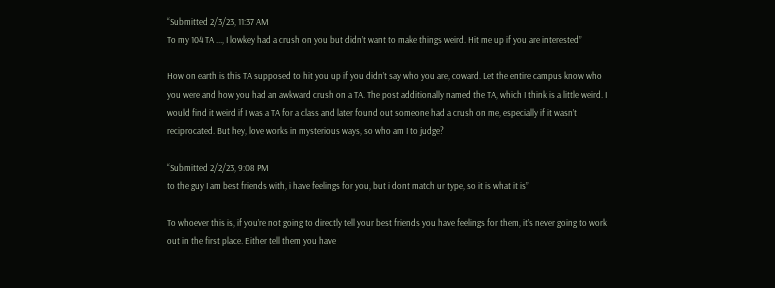“Submitted 2/3/23, 11:37 AM
To my 104 TA ..., I lowkey had a crush on you but didn’t want to make things weird. Hit me up if you are interested”

How on earth is this TA supposed to hit you up if you didn’t say who you are, coward. Let the entire campus know who you were and how you had an awkward crush on a TA. The post additionally named the TA, which I think is a little weird. I would find it weird if I was a TA for a class and later found out someone had a crush on me, especially if it wasn’t reciprocated. But hey, love works in mysterious ways, so who am I to judge?

“Submitted 2/2/23, 9:08 PM
to the guy I am best friends with, i have feelings for you, but i dont match ur type, so it is what it is”

To whoever this is, if you’re not going to directly tell your best friends you have feelings for them, it’s never going to work out in the first place. Either tell them you have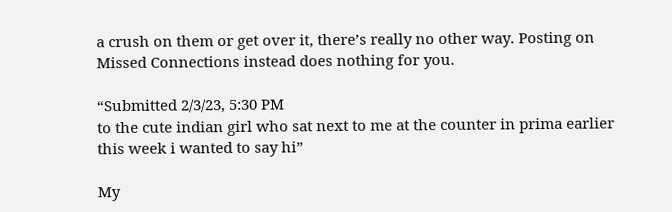a crush on them or get over it, there’s really no other way. Posting on Missed Connections instead does nothing for you.

“Submitted 2/3/23, 5:30 PM
to the cute indian girl who sat next to me at the counter in prima earlier this week i wanted to say hi”

My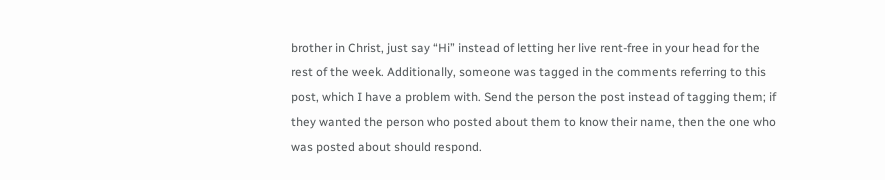brother in Christ, just say “Hi” instead of letting her live rent-free in your head for the rest of the week. Additionally, someone was tagged in the comments referring to this post, which I have a problem with. Send the person the post instead of tagging them; if they wanted the person who posted about them to know their name, then the one who was posted about should respond.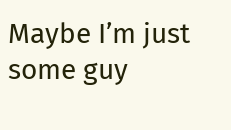Maybe I’m just some guy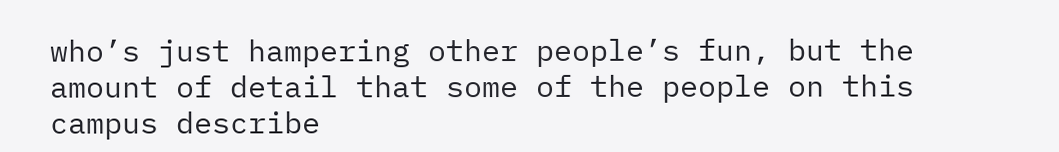who’s just hampering other people’s fun, but the amount of detail that some of the people on this campus describe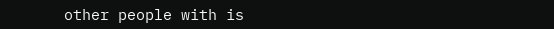other people with is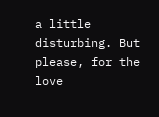a little disturbing. But please, for the love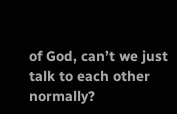of God, can’t we just talk to each other normally?